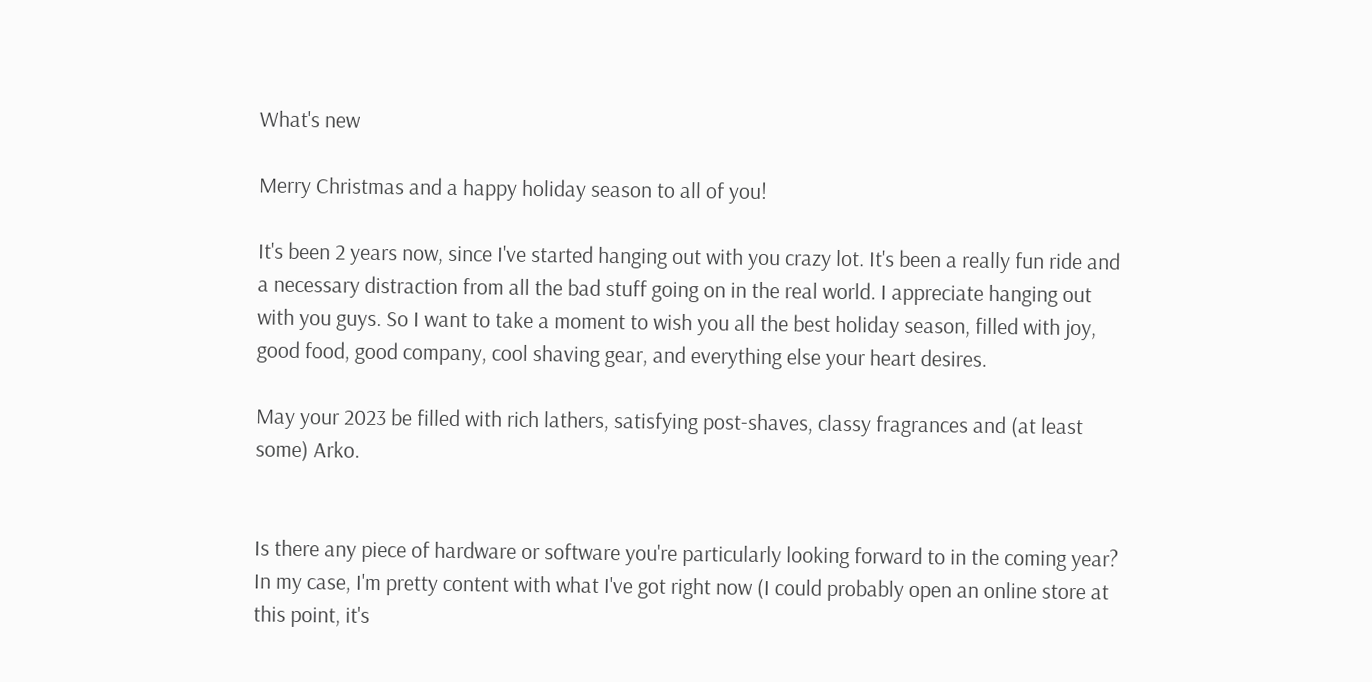What's new

Merry Christmas and a happy holiday season to all of you!

It's been 2 years now, since I've started hanging out with you crazy lot. It's been a really fun ride and a necessary distraction from all the bad stuff going on in the real world. I appreciate hanging out with you guys. So I want to take a moment to wish you all the best holiday season, filled with joy, good food, good company, cool shaving gear, and everything else your heart desires.

May your 2023 be filled with rich lathers, satisfying post-shaves, classy fragrances and (at least some) Arko.


Is there any piece of hardware or software you're particularly looking forward to in the coming year? In my case, I'm pretty content with what I've got right now (I could probably open an online store at this point, it's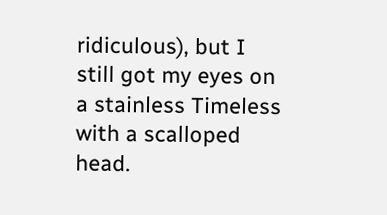ridiculous), but I still got my eyes on a stainless Timeless with a scalloped head.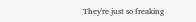They're just so freaking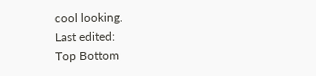cool looking.
Last edited:
Top Bottom